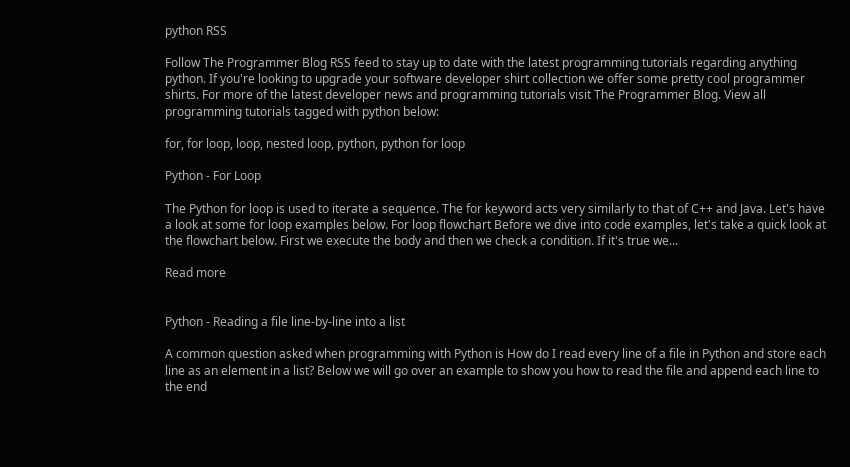python RSS

Follow The Programmer Blog RSS feed to stay up to date with the latest programming tutorials regarding anything python. If you're looking to upgrade your software developer shirt collection we offer some pretty cool programmer shirts. For more of the latest developer news and programming tutorials visit The Programmer Blog. View all programming tutorials tagged with python below:

for, for loop, loop, nested loop, python, python for loop

Python - For Loop

The Python for loop is used to iterate a sequence. The for keyword acts very similarly to that of C++ and Java. Let's have a look at some for loop examples below. For loop flowchart Before we dive into code examples, let's take a quick look at the flowchart below. First we execute the body and then we check a condition. If it's true we...

Read more


Python - Reading a file line-by-line into a list

A common question asked when programming with Python is How do I read every line of a file in Python and store each line as an element in a list? Below we will go over an example to show you how to read the file and append each line to the end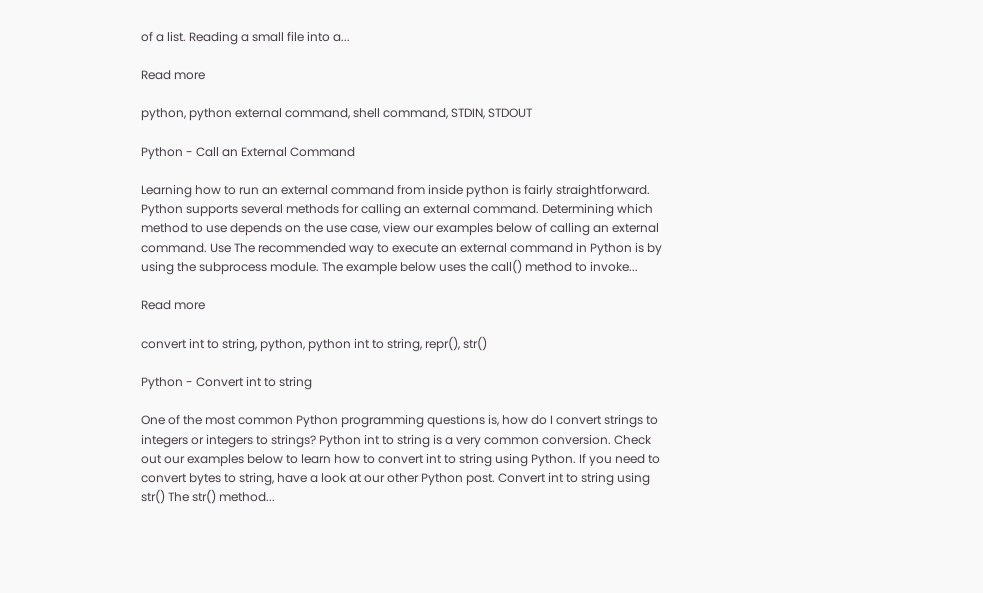of a list. Reading a small file into a...

Read more

python, python external command, shell command, STDIN, STDOUT

Python - Call an External Command

Learning how to run an external command from inside python is fairly straightforward. Python supports several methods for calling an external command. Determining which method to use depends on the use case, view our examples below of calling an external command. Use The recommended way to execute an external command in Python is by using the subprocess module. The example below uses the call() method to invoke...

Read more

convert int to string, python, python int to string, repr(), str()

Python - Convert int to string

One of the most common Python programming questions is, how do I convert strings to integers or integers to strings? Python int to string is a very common conversion. Check out our examples below to learn how to convert int to string using Python. If you need to convert bytes to string, have a look at our other Python post. Convert int to string using str() The str() method...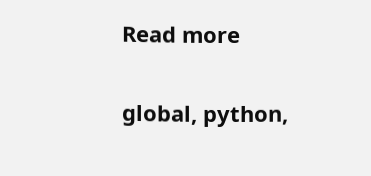Read more

global, python,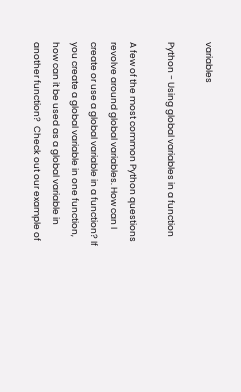variables

Python - Using global variables in a function

A few of the most common Python questions revolve around global variables. How can I create or use a global variable in a function? If you create a global variable in one function, how can it be used as a global variable in another function?  Check out our example of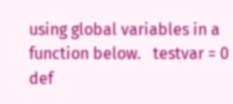using global variables in a function below.   testvar = 0 def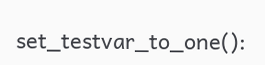set_testvar_to_one():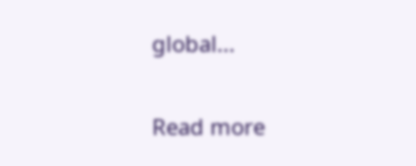global...

Read more